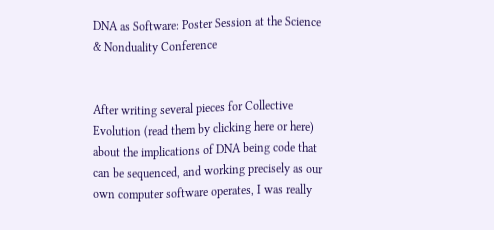DNA as Software: Poster Session at the Science & Nonduality Conference


After writing several pieces for Collective Evolution (read them by clicking here or here) about the implications of DNA being code that can be sequenced, and working precisely as our own computer software operates, I was really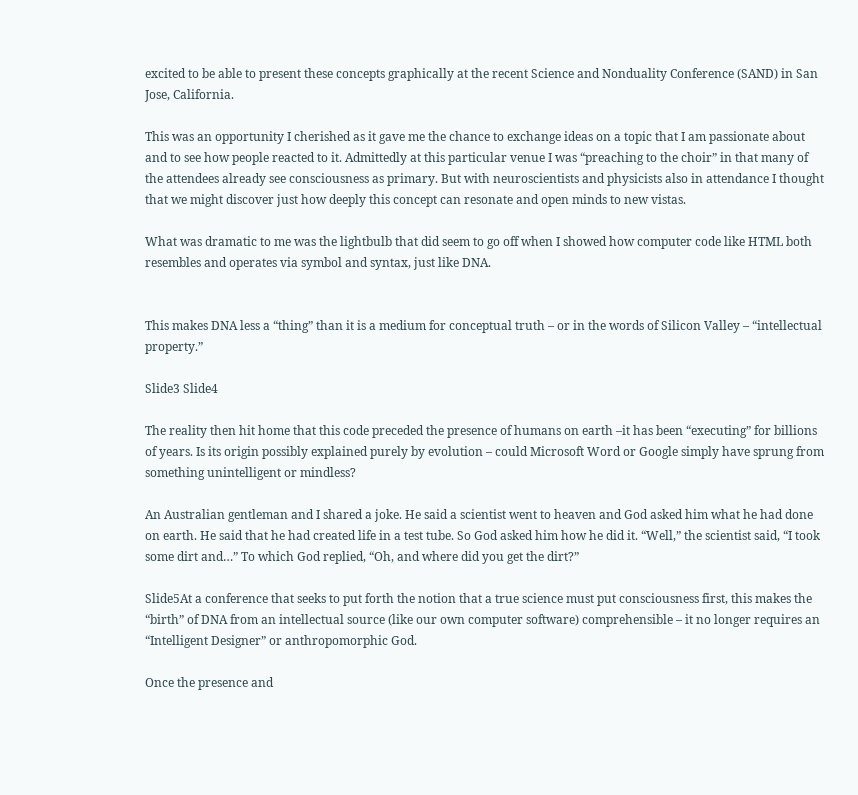excited to be able to present these concepts graphically at the recent Science and Nonduality Conference (SAND) in San Jose, California.

This was an opportunity I cherished as it gave me the chance to exchange ideas on a topic that I am passionate about and to see how people reacted to it. Admittedly at this particular venue I was “preaching to the choir” in that many of the attendees already see consciousness as primary. But with neuroscientists and physicists also in attendance I thought that we might discover just how deeply this concept can resonate and open minds to new vistas.

What was dramatic to me was the lightbulb that did seem to go off when I showed how computer code like HTML both resembles and operates via symbol and syntax, just like DNA.


This makes DNA less a “thing” than it is a medium for conceptual truth – or in the words of Silicon Valley – “intellectual property.”

Slide3 Slide4

The reality then hit home that this code preceded the presence of humans on earth –it has been “executing” for billions of years. Is its origin possibly explained purely by evolution – could Microsoft Word or Google simply have sprung from something unintelligent or mindless?

An Australian gentleman and I shared a joke. He said a scientist went to heaven and God asked him what he had done on earth. He said that he had created life in a test tube. So God asked him how he did it. “Well,” the scientist said, “I took some dirt and…” To which God replied, “Oh, and where did you get the dirt?”

Slide5At a conference that seeks to put forth the notion that a true science must put consciousness first, this makes the “birth” of DNA from an intellectual source (like our own computer software) comprehensible – it no longer requires an “Intelligent Designer” or anthropomorphic God.

Once the presence and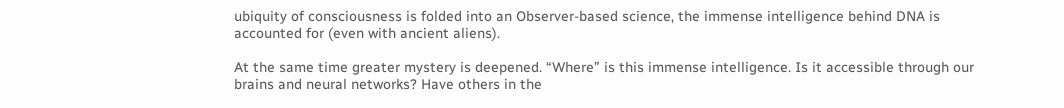ubiquity of consciousness is folded into an Observer-based science, the immense intelligence behind DNA is accounted for (even with ancient aliens).

At the same time greater mystery is deepened. “Where” is this immense intelligence. Is it accessible through our brains and neural networks? Have others in the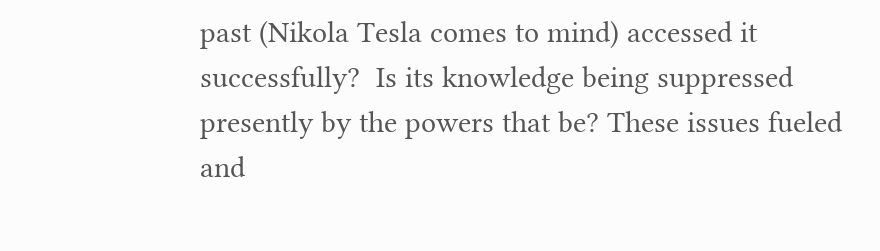past (Nikola Tesla comes to mind) accessed it successfully?  Is its knowledge being suppressed presently by the powers that be? These issues fueled and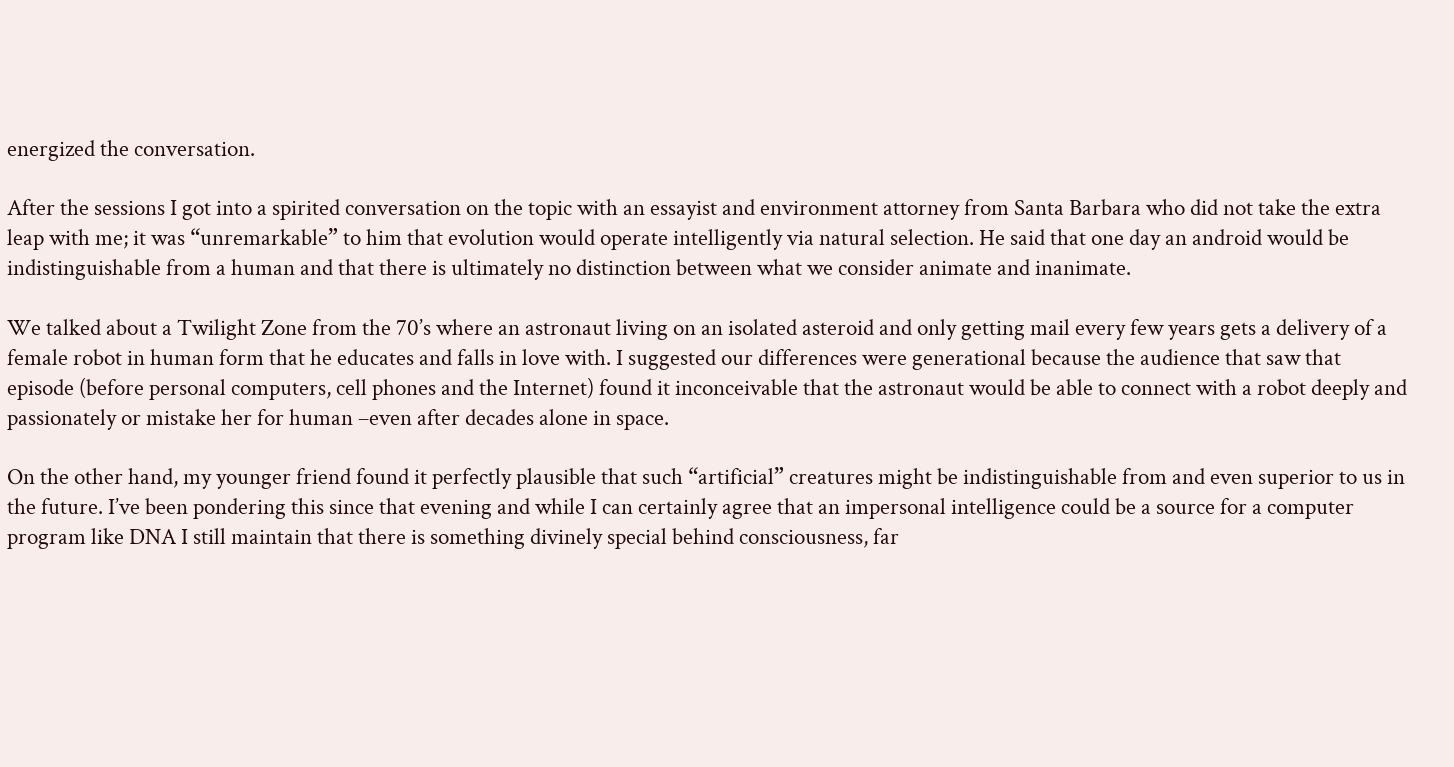energized the conversation.

After the sessions I got into a spirited conversation on the topic with an essayist and environment attorney from Santa Barbara who did not take the extra leap with me; it was “unremarkable” to him that evolution would operate intelligently via natural selection. He said that one day an android would be indistinguishable from a human and that there is ultimately no distinction between what we consider animate and inanimate.

We talked about a Twilight Zone from the 70’s where an astronaut living on an isolated asteroid and only getting mail every few years gets a delivery of a female robot in human form that he educates and falls in love with. I suggested our differences were generational because the audience that saw that episode (before personal computers, cell phones and the Internet) found it inconceivable that the astronaut would be able to connect with a robot deeply and passionately or mistake her for human –even after decades alone in space.

On the other hand, my younger friend found it perfectly plausible that such “artificial” creatures might be indistinguishable from and even superior to us in the future. I’ve been pondering this since that evening and while I can certainly agree that an impersonal intelligence could be a source for a computer program like DNA I still maintain that there is something divinely special behind consciousness, far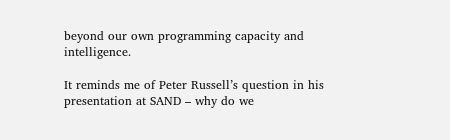beyond our own programming capacity and intelligence.

It reminds me of Peter Russell’s question in his presentation at SAND – why do we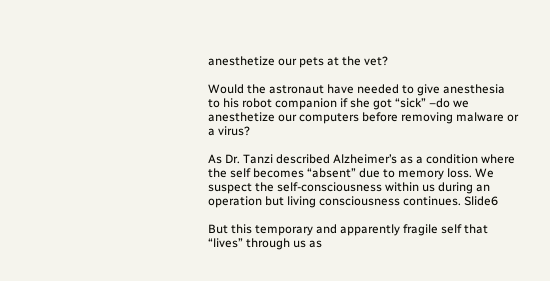anesthetize our pets at the vet?

Would the astronaut have needed to give anesthesia to his robot companion if she got “sick” –do we anesthetize our computers before removing malware or a virus?

As Dr. Tanzi described Alzheimer’s as a condition where the self becomes “absent” due to memory loss. We suspect the self-consciousness within us during an operation but living consciousness continues. Slide6

But this temporary and apparently fragile self that “lives” through us as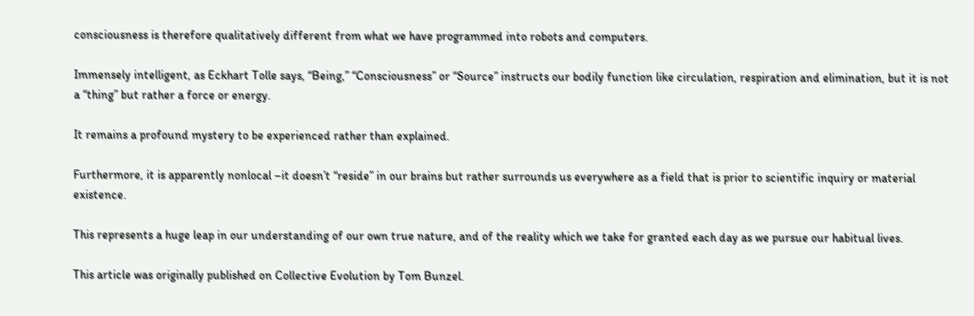consciousness is therefore qualitatively different from what we have programmed into robots and computers.

Immensely intelligent, as Eckhart Tolle says, “Being,” “Consciousness” or “Source” instructs our bodily function like circulation, respiration and elimination, but it is not a “thing” but rather a force or energy.

It remains a profound mystery to be experienced rather than explained.

Furthermore, it is apparently nonlocal –it doesn’t “reside” in our brains but rather surrounds us everywhere as a field that is prior to scientific inquiry or material existence.

This represents a huge leap in our understanding of our own true nature, and of the reality which we take for granted each day as we pursue our habitual lives.

This article was originally published on Collective Evolution by Tom Bunzel.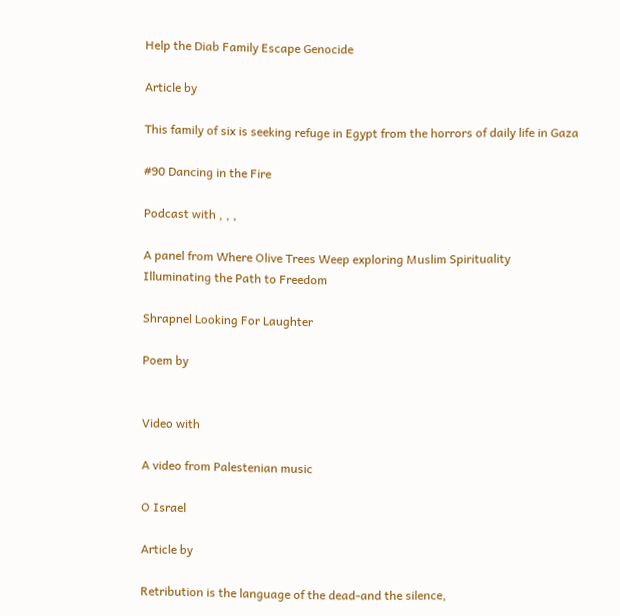Help the Diab Family Escape Genocide

Article by

This family of six is seeking refuge in Egypt from the horrors of daily life in Gaza

#90 Dancing in the Fire

Podcast with , , ,

A panel from Where Olive Trees Weep exploring Muslim Spirituality Illuminating the Path to Freedom

Shrapnel Looking For Laughter

Poem by


Video with

A video from Palestenian music

O Israel

Article by

Retribution is the language of the dead-and the silence,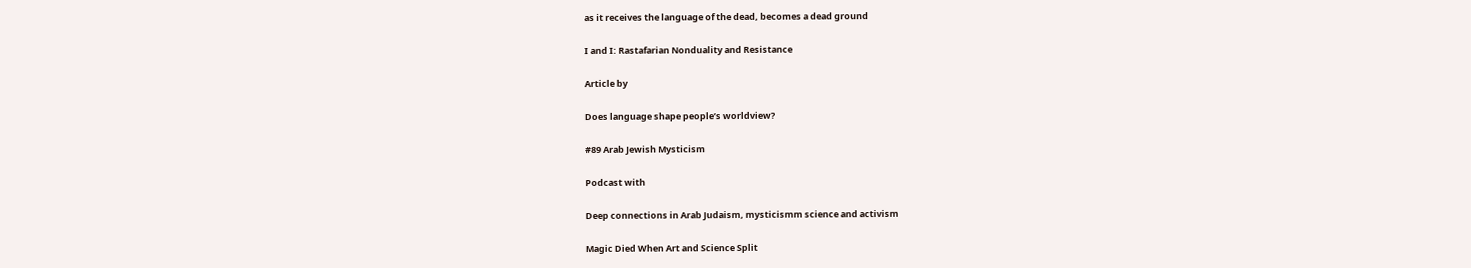as it receives the language of the dead, becomes a dead ground

I and I: Rastafarian Nonduality and Resistance

Article by

Does language shape people’s worldview?

#89 Arab Jewish Mysticism

Podcast with

Deep connections in Arab Judaism, mysticismm science and activism

Magic Died When Art and Science Split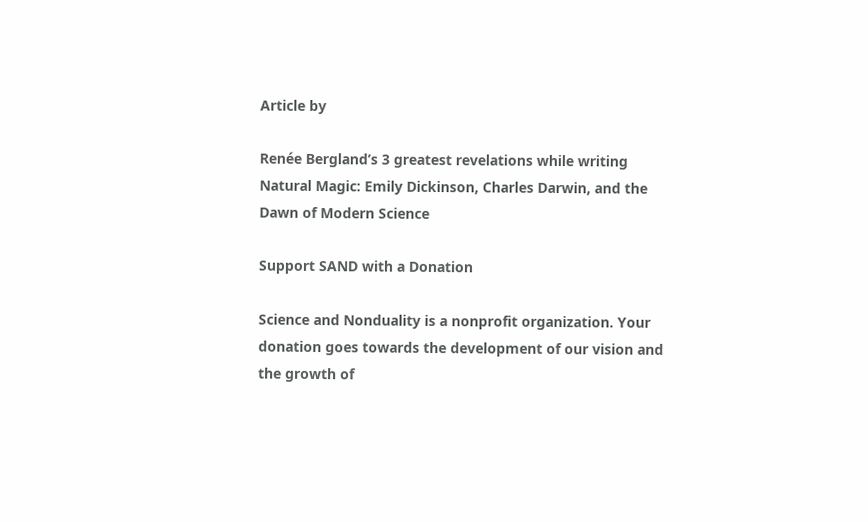Article by

Renée Bergland’s 3 greatest revelations while writing Natural Magic: Emily Dickinson, Charles Darwin, and the Dawn of Modern Science

Support SAND with a Donation

Science and Nonduality is a nonprofit organization. Your donation goes towards the development of our vision and the growth of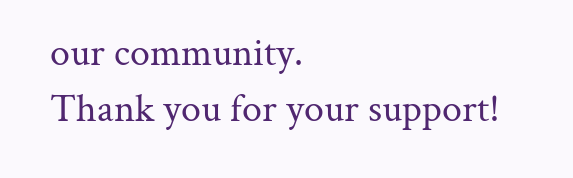our community.
Thank you for your support!